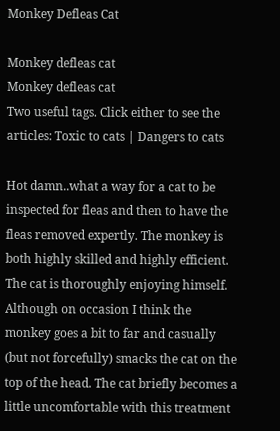Monkey Defleas Cat

Monkey defleas cat
Monkey defleas cat
Two useful tags. Click either to see the articles: Toxic to cats | Dangers to cats

Hot damn..what a way for a cat to be inspected for fleas and then to have the fleas removed expertly. The monkey is both highly skilled and highly efficient. The cat is thoroughly enjoying himself. Although on occasion I think the monkey goes a bit to far and casually (but not forcefully) smacks the cat on the top of the head. The cat briefly becomes a little uncomfortable with this treatment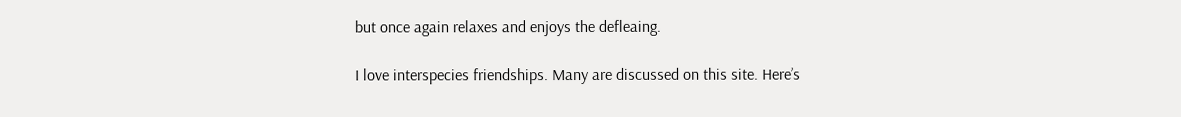but once again relaxes and enjoys the defleaing.

I love interspecies friendships. Many are discussed on this site. Here’s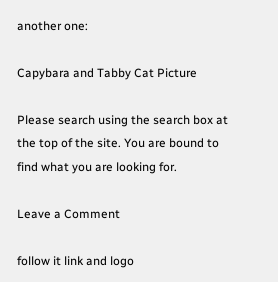another one:

Capybara and Tabby Cat Picture

Please search using the search box at the top of the site. You are bound to find what you are looking for.

Leave a Comment

follow it link and logo